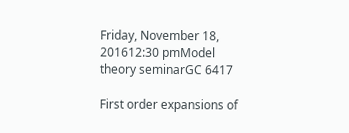Friday, November 18, 201612:30 pmModel theory seminarGC 6417

First order expansions of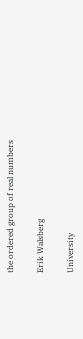the ordered group of real numbers

Erik Walsberg

University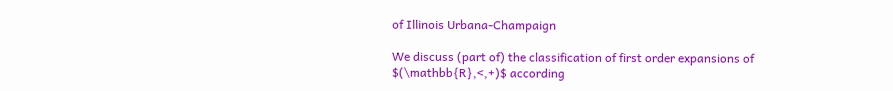of Illinois Urbana-Champaign

We discuss (part of) the classification of first order expansions of $(\mathbb{R},<,+)$ according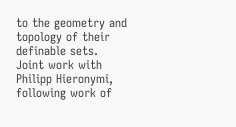to the geometry and topology of their definable sets. Joint work with Philipp Hieronymi, following work of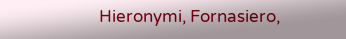Hieronymi, Fornasiero,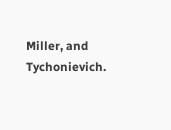Miller, and Tychonievich.